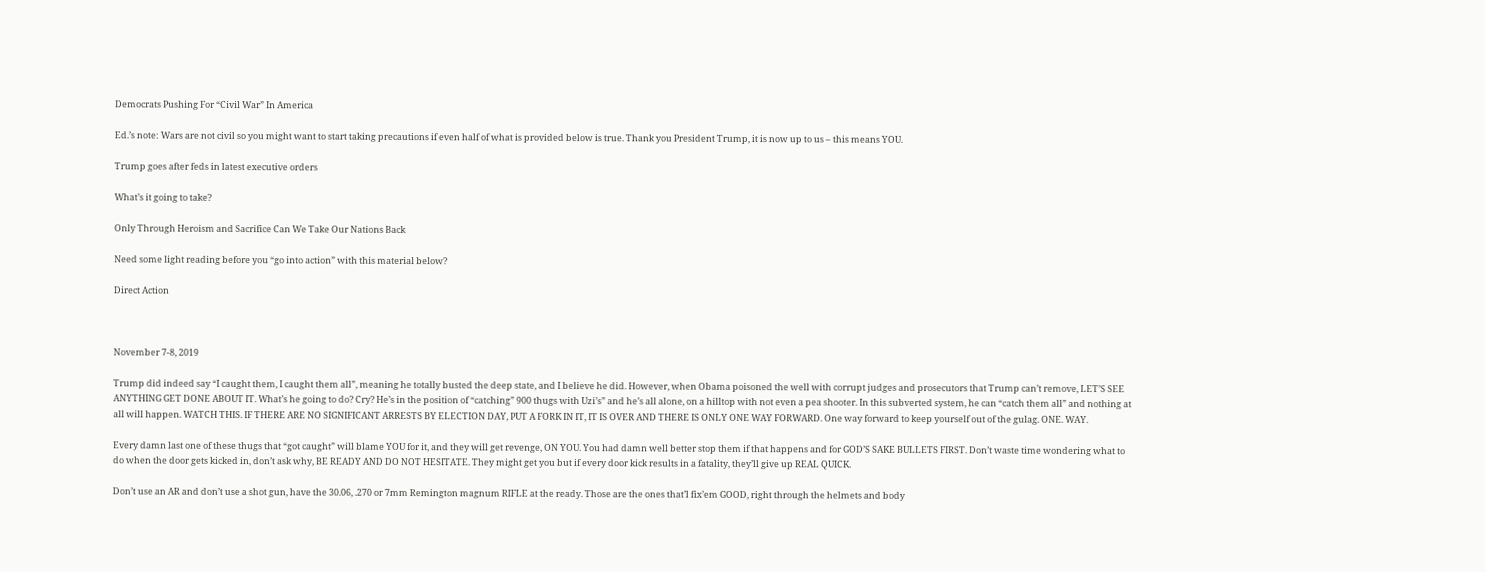Democrats Pushing For “Civil War” In America

Ed.’s note: Wars are not civil so you might want to start taking precautions if even half of what is provided below is true. Thank you President Trump, it is now up to us – this means YOU.

Trump goes after feds in latest executive orders

What’s it going to take?

Only Through Heroism and Sacrifice Can We Take Our Nations Back

Need some light reading before you “go into action” with this material below?

Direct Action



November 7-8, 2019

Trump did indeed say “I caught them, I caught them all”, meaning he totally busted the deep state, and I believe he did. However, when Obama poisoned the well with corrupt judges and prosecutors that Trump can’t remove, LET’S SEE ANYTHING GET DONE ABOUT IT. What’s he going to do? Cry? He’s in the position of “catching” 900 thugs with Uzi’s” and he’s all alone, on a hilltop with not even a pea shooter. In this subverted system, he can “catch them all” and nothing at all will happen. WATCH THIS. IF THERE ARE NO SIGNIFICANT ARRESTS BY ELECTION DAY, PUT A FORK IN IT, IT IS OVER AND THERE IS ONLY ONE WAY FORWARD. One way forward to keep yourself out of the gulag. ONE. WAY.

Every damn last one of these thugs that “got caught” will blame YOU for it, and they will get revenge, ON YOU. You had damn well better stop them if that happens and for GOD’S SAKE BULLETS FIRST. Don’t waste time wondering what to do when the door gets kicked in, don’t ask why, BE READY AND DO NOT HESITATE. They might get you but if every door kick results in a fatality, they’ll give up REAL QUICK.

Don’t use an AR and don’t use a shot gun, have the 30.06, .270 or 7mm Remington magnum RIFLE at the ready. Those are the ones that’l fix’em GOOD, right through the helmets and body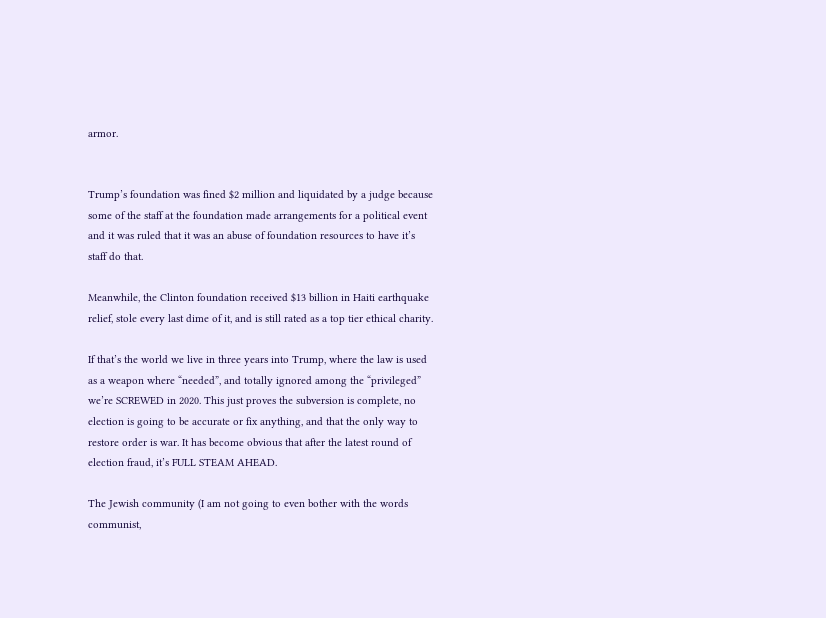armor.


Trump’s foundation was fined $2 million and liquidated by a judge because some of the staff at the foundation made arrangements for a political event and it was ruled that it was an abuse of foundation resources to have it’s staff do that.

Meanwhile, the Clinton foundation received $13 billion in Haiti earthquake relief, stole every last dime of it, and is still rated as a top tier ethical charity.

If that’s the world we live in three years into Trump, where the law is used as a weapon where “needed”, and totally ignored among the “privileged” we’re SCREWED in 2020. This just proves the subversion is complete, no election is going to be accurate or fix anything, and that the only way to restore order is war. It has become obvious that after the latest round of election fraud, it’s FULL STEAM AHEAD.

The Jewish community (I am not going to even bother with the words communist,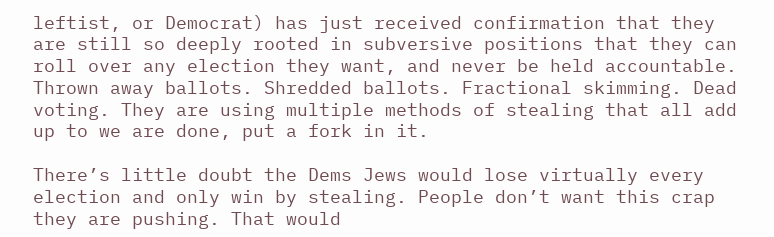leftist, or Democrat) has just received confirmation that they are still so deeply rooted in subversive positions that they can roll over any election they want, and never be held accountable. Thrown away ballots. Shredded ballots. Fractional skimming. Dead voting. They are using multiple methods of stealing that all add up to we are done, put a fork in it.

There’s little doubt the Dems Jews would lose virtually every election and only win by stealing. People don’t want this crap they are pushing. That would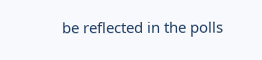be reflected in the polls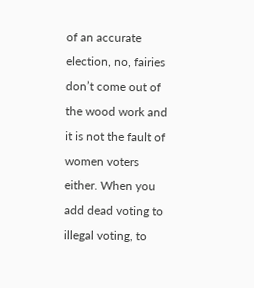of an accurate election, no, fairies don’t come out of the wood work and it is not the fault of women voters either. When you add dead voting to illegal voting, to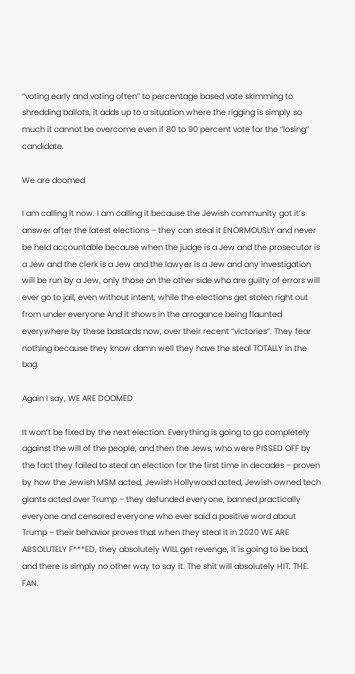“voting early and voting often” to percentage based vote skimming to shredding ballots, it adds up to a situation where the rigging is simply so much it cannot be overcome even if 80 to 90 percent vote for the “losing” candidate.

We are doomed

I am calling it now. I am calling it because the Jewish community got it’s answer after the latest elections – they can steal it ENORMOUSLY and never be held accountable because when the judge is a Jew and the prosecutor is a Jew and the clerk is a Jew and the lawyer is a Jew and any investigation will be run by a Jew, only those on the other side who are guilty of errors will ever go to jail, even without intent, while the elections get stolen right out from under everyone And it shows in the arrogance being flaunted everywhere by these bastards now, over their recent “victories”. They fear nothing because they know damn well they have the steal TOTALLY in the bag.

Again I say, WE ARE DOOMED

It won’t be fixed by the next election. Everything is going to go completely against the will of the people, and then the Jews, who were PISSED OFF by the fact they failed to steal an election for the first time in decades – proven by how the Jewish MSM acted, Jewish Hollywood acted, Jewish owned tech giants acted over Trump – they defunded everyone, banned practically everyone and censored everyone who ever said a positive word about Trump – their behavior proves that when they steal it in 2020 WE ARE ABSOLUTELY F***ED, they absolutely WILL get revenge, it is going to be bad, and there is simply no other way to say it. The shit will absolutely HIT. THE. FAN.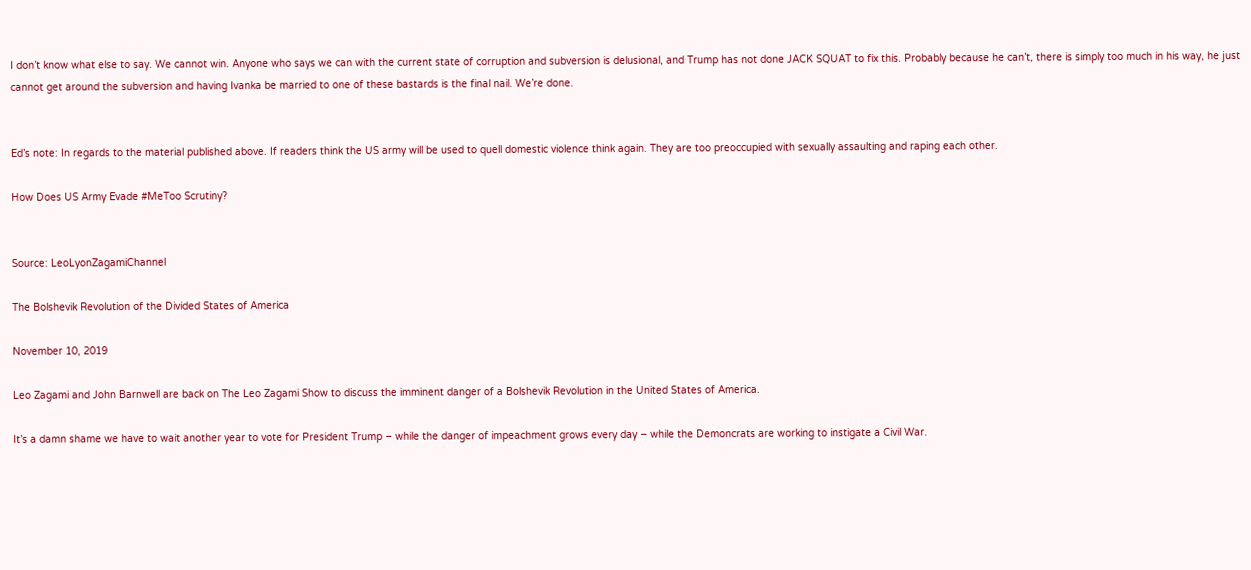I don’t know what else to say. We cannot win. Anyone who says we can with the current state of corruption and subversion is delusional, and Trump has not done JACK SQUAT to fix this. Probably because he can’t, there is simply too much in his way, he just cannot get around the subversion and having Ivanka be married to one of these bastards is the final nail. We’re done.


Ed’s note: In regards to the material published above. If readers think the US army will be used to quell domestic violence think again. They are too preoccupied with sexually assaulting and raping each other.

How Does US Army Evade #MeToo Scrutiny?


Source: LeoLyonZagamiChannel

The Bolshevik Revolution of the Divided States of America

November 10, 2019

Leo Zagami and John Barnwell are back on The Leo Zagami Show to discuss the imminent danger of a Bolshevik Revolution in the United States of America.

It’s a damn shame we have to wait another year to vote for President Trump – while the danger of impeachment grows every day – while the Demoncrats are working to instigate a Civil War.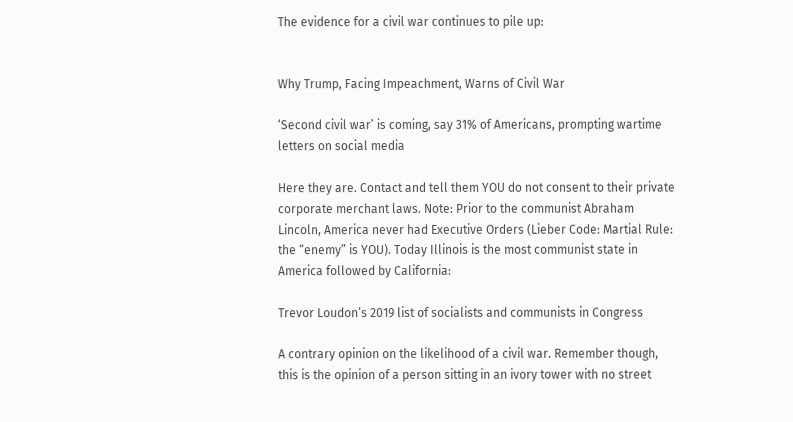The evidence for a civil war continues to pile up:


Why Trump, Facing Impeachment, Warns of Civil War

‘Second civil war’ is coming, say 31% of Americans, prompting wartime letters on social media

Here they are. Contact and tell them YOU do not consent to their private corporate merchant laws. Note: Prior to the communist Abraham Lincoln, America never had Executive Orders (Lieber Code: Martial Rule: the “enemy” is YOU). Today Illinois is the most communist state in America followed by California:

Trevor Loudon’s 2019 list of socialists and communists in Congress

A contrary opinion on the likelihood of a civil war. Remember though, this is the opinion of a person sitting in an ivory tower with no street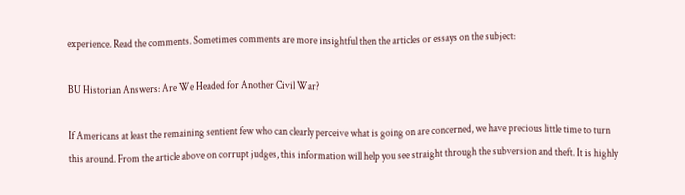experience. Read the comments. Sometimes comments are more insightful then the articles or essays on the subject:

BU Historian Answers: Are We Headed for Another Civil War?

If Americans at least the remaining sentient few who can clearly perceive what is going on are concerned, we have precious little time to turn this around. From the article above on corrupt judges, this information will help you see straight through the subversion and theft. It is highly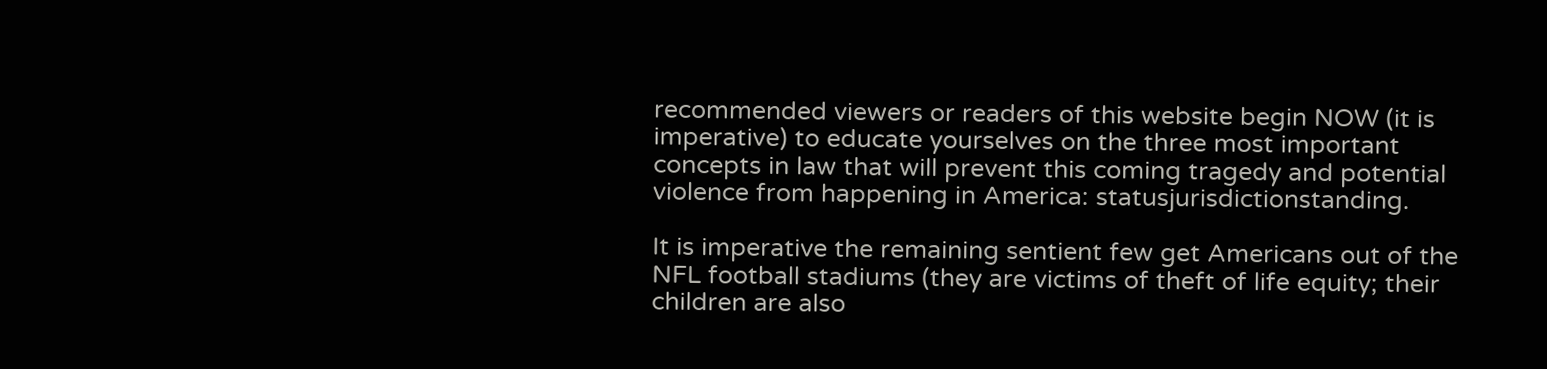recommended viewers or readers of this website begin NOW (it is imperative) to educate yourselves on the three most important concepts in law that will prevent this coming tragedy and potential violence from happening in America: statusjurisdictionstanding.

It is imperative the remaining sentient few get Americans out of the NFL football stadiums (they are victims of theft of life equity; their children are also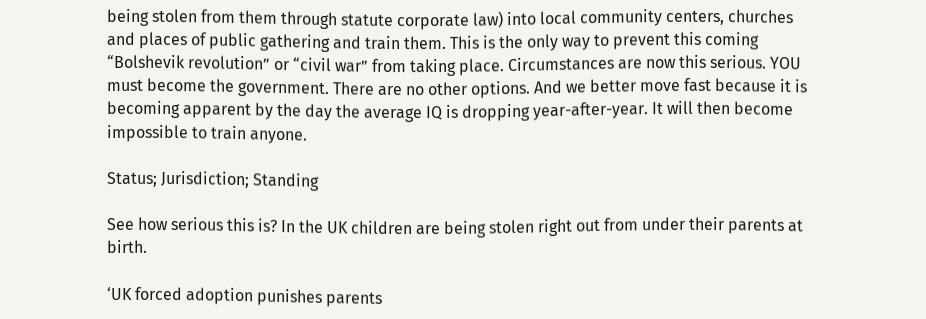being stolen from them through statute corporate law) into local community centers, churches and places of public gathering and train them. This is the only way to prevent this coming “Bolshevik revolution” or “civil war” from taking place. Circumstances are now this serious. YOU must become the government. There are no other options. And we better move fast because it is becoming apparent by the day the average IQ is dropping year-after-year. It will then become impossible to train anyone.

Status; Jurisdiction; Standing

See how serious this is? In the UK children are being stolen right out from under their parents at birth.

‘UK forced adoption punishes parents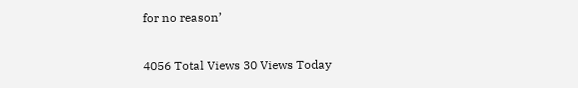for no reason’

4056 Total Views 30 Views Today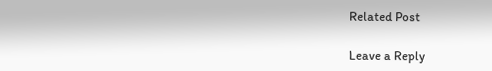Related Post

Leave a Reply